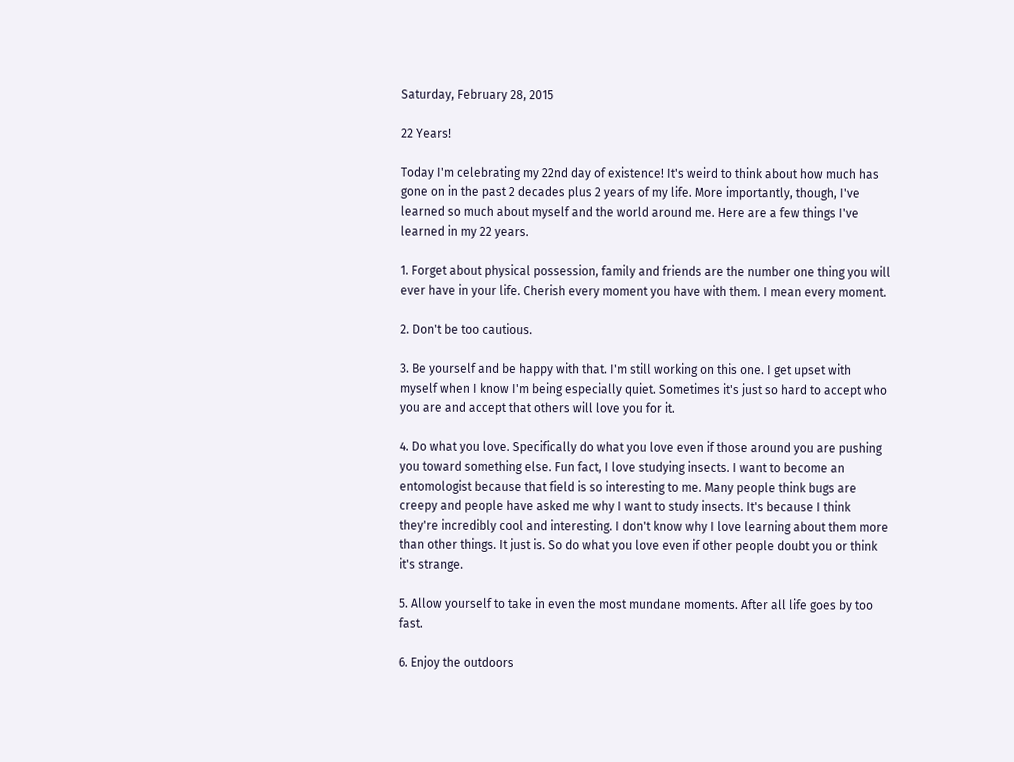Saturday, February 28, 2015

22 Years!

Today I'm celebrating my 22nd day of existence! It's weird to think about how much has gone on in the past 2 decades plus 2 years of my life. More importantly, though, I've learned so much about myself and the world around me. Here are a few things I've learned in my 22 years.

1. Forget about physical possession, family and friends are the number one thing you will ever have in your life. Cherish every moment you have with them. I mean every moment.

2. Don't be too cautious.

3. Be yourself and be happy with that. I'm still working on this one. I get upset with myself when I know I'm being especially quiet. Sometimes it's just so hard to accept who you are and accept that others will love you for it.

4. Do what you love. Specifically do what you love even if those around you are pushing you toward something else. Fun fact, I love studying insects. I want to become an entomologist because that field is so interesting to me. Many people think bugs are creepy and people have asked me why I want to study insects. It's because I think they're incredibly cool and interesting. I don't know why I love learning about them more than other things. It just is. So do what you love even if other people doubt you or think it's strange.

5. Allow yourself to take in even the most mundane moments. After all life goes by too fast.

6. Enjoy the outdoors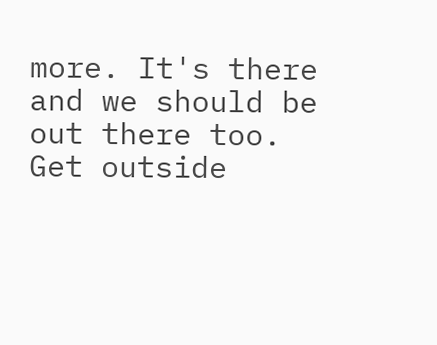more. It's there and we should be out there too. Get outside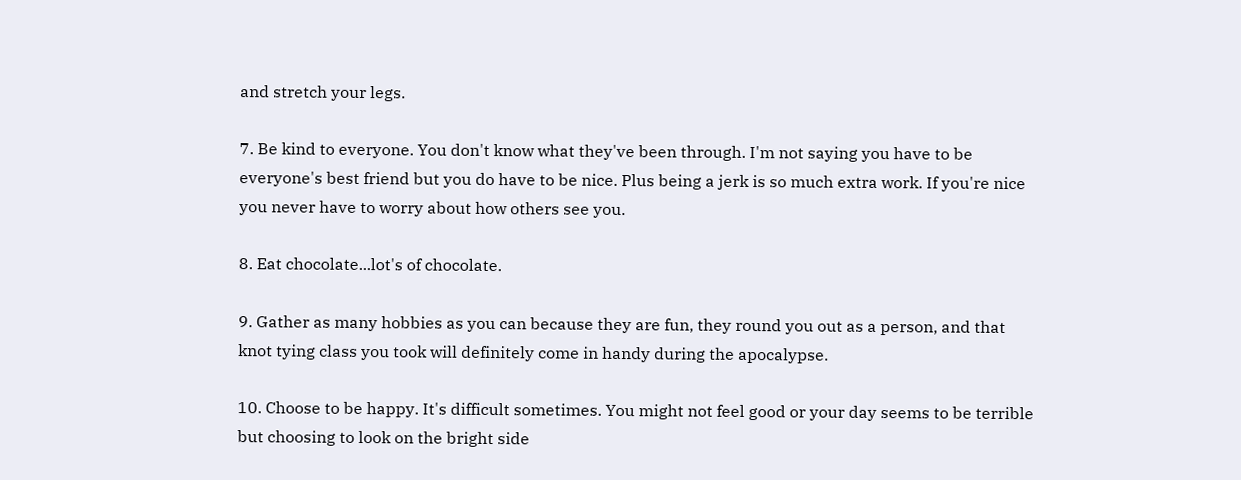and stretch your legs.

7. Be kind to everyone. You don't know what they've been through. I'm not saying you have to be everyone's best friend but you do have to be nice. Plus being a jerk is so much extra work. If you're nice you never have to worry about how others see you.

8. Eat chocolate...lot's of chocolate.

9. Gather as many hobbies as you can because they are fun, they round you out as a person, and that knot tying class you took will definitely come in handy during the apocalypse.

10. Choose to be happy. It's difficult sometimes. You might not feel good or your day seems to be terrible but choosing to look on the bright side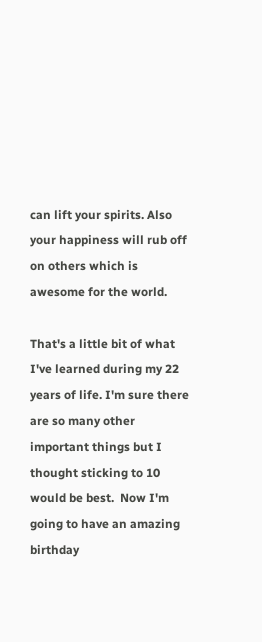can lift your spirits. Also your happiness will rub off on others which is awesome for the world.

That's a little bit of what I've learned during my 22 years of life. I'm sure there are so many other important things but I thought sticking to 10 would be best.  Now I'm going to have an amazing birthday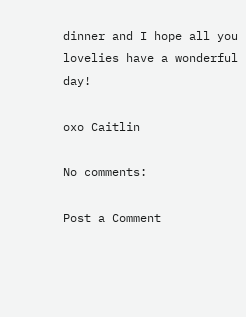dinner and I hope all you lovelies have a wonderful day!

oxo Caitlin

No comments:

Post a Comment